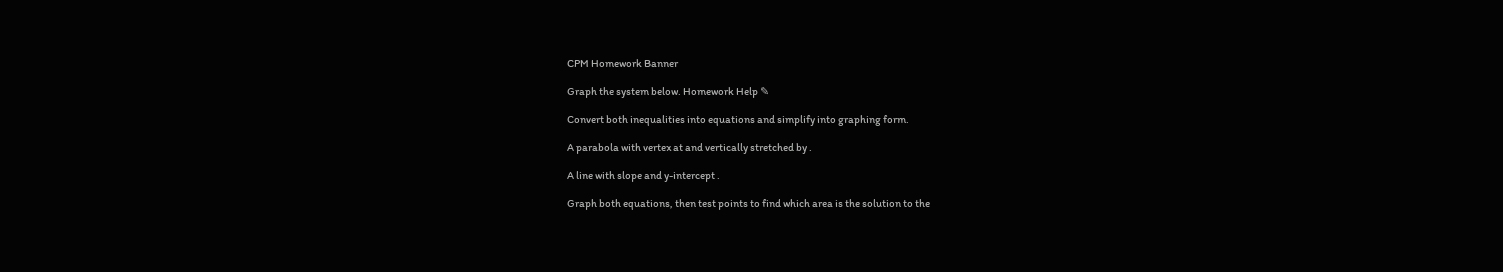CPM Homework Banner

Graph the system below. Homework Help ✎

Convert both inequalities into equations and simplify into graphing form.

A parabola with vertex at and vertically stretched by .

A line with slope and y-intercept .

Graph both equations, then test points to find which area is the solution to the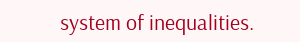system of inequalities.